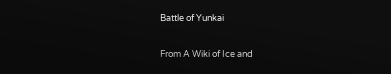Battle of Yunkai

From A Wiki of Ice and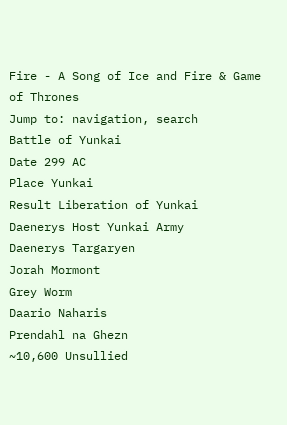Fire - A Song of Ice and Fire & Game of Thrones
Jump to: navigation, search
Battle of Yunkai
Date 299 AC
Place Yunkai
Result Liberation of Yunkai
Daenerys Host Yunkai Army
Daenerys Targaryen
Jorah Mormont
Grey Worm
Daario Naharis
Prendahl na Ghezn
~10,600 Unsullied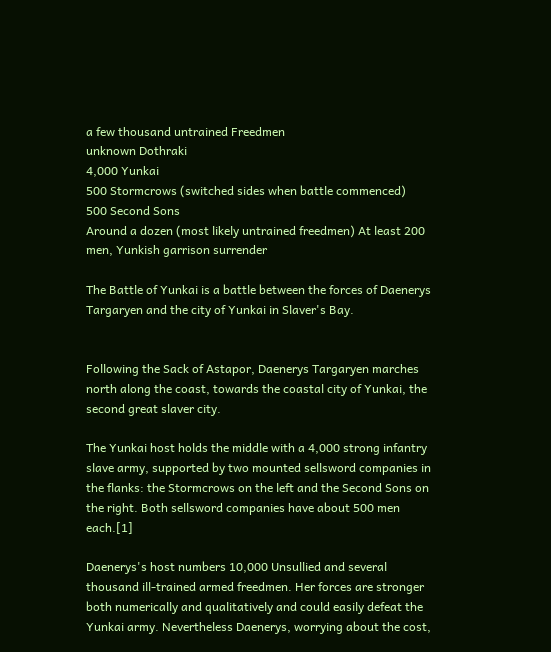a few thousand untrained Freedmen
unknown Dothraki
4,000 Yunkai
500 Stormcrows (switched sides when battle commenced)
500 Second Sons
Around a dozen (most likely untrained freedmen) At least 200 men, Yunkish garrison surrender

The Battle of Yunkai is a battle between the forces of Daenerys Targaryen and the city of Yunkai in Slaver's Bay.


Following the Sack of Astapor, Daenerys Targaryen marches north along the coast, towards the coastal city of Yunkai, the second great slaver city.

The Yunkai host holds the middle with a 4,000 strong infantry slave army, supported by two mounted sellsword companies in the flanks: the Stormcrows on the left and the Second Sons on the right. Both sellsword companies have about 500 men each.[1]

Daenerys's host numbers 10,000 Unsullied and several thousand ill-trained armed freedmen. Her forces are stronger both numerically and qualitatively and could easily defeat the Yunkai army. Nevertheless Daenerys, worrying about the cost,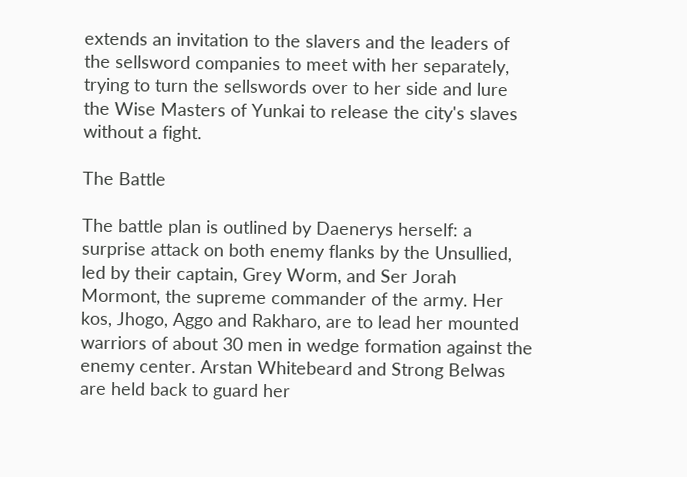extends an invitation to the slavers and the leaders of the sellsword companies to meet with her separately, trying to turn the sellswords over to her side and lure the Wise Masters of Yunkai to release the city's slaves without a fight.

The Battle

The battle plan is outlined by Daenerys herself: a surprise attack on both enemy flanks by the Unsullied, led by their captain, Grey Worm, and Ser Jorah Mormont, the supreme commander of the army. Her kos, Jhogo, Aggo and Rakharo, are to lead her mounted warriors of about 30 men in wedge formation against the enemy center. Arstan Whitebeard and Strong Belwas are held back to guard her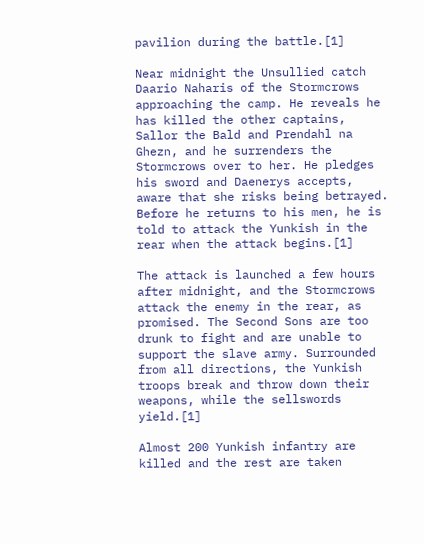pavilion during the battle.[1]

Near midnight the Unsullied catch Daario Naharis of the Stormcrows approaching the camp. He reveals he has killed the other captains, Sallor the Bald and Prendahl na Ghezn, and he surrenders the Stormcrows over to her. He pledges his sword and Daenerys accepts, aware that she risks being betrayed. Before he returns to his men, he is told to attack the Yunkish in the rear when the attack begins.[1]

The attack is launched a few hours after midnight, and the Stormcrows attack the enemy in the rear, as promised. The Second Sons are too drunk to fight and are unable to support the slave army. Surrounded from all directions, the Yunkish troops break and throw down their weapons, while the sellswords yield.[1]

Almost 200 Yunkish infantry are killed and the rest are taken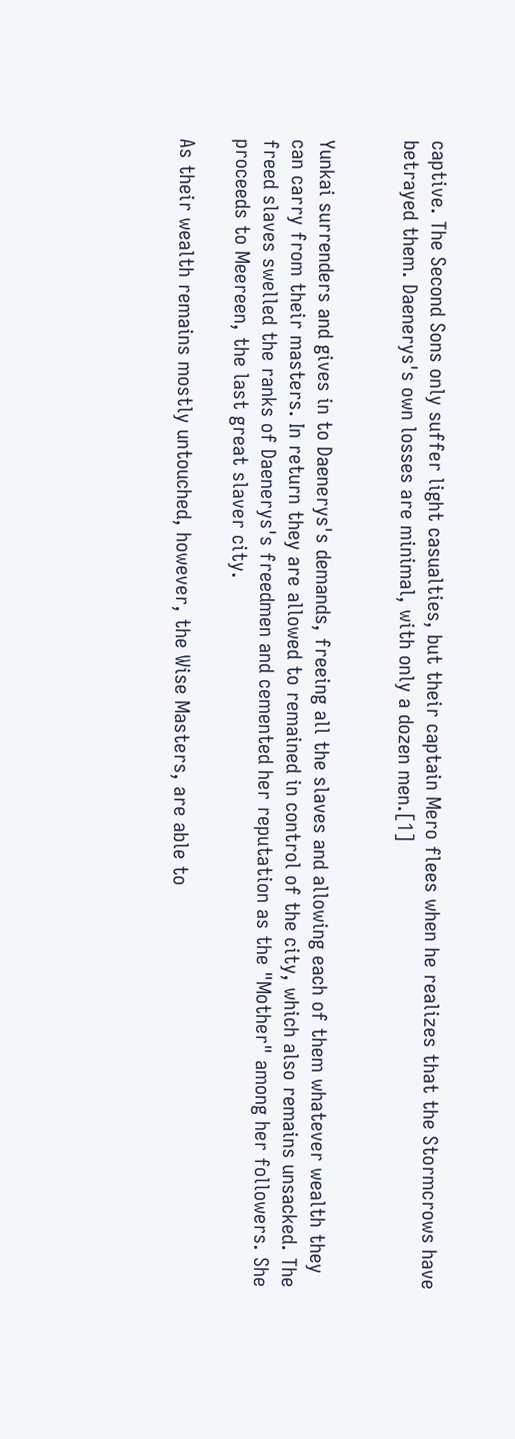captive. The Second Sons only suffer light casualties, but their captain Mero flees when he realizes that the Stormcrows have betrayed them. Daenerys's own losses are minimal, with only a dozen men.[1]


Yunkai surrenders and gives in to Daenerys's demands, freeing all the slaves and allowing each of them whatever wealth they can carry from their masters. In return they are allowed to remained in control of the city, which also remains unsacked. The freed slaves swelled the ranks of Daenerys's freedmen and cemented her reputation as the "Mother" among her followers. She proceeds to Meereen, the last great slaver city.

As their wealth remains mostly untouched, however, the Wise Masters, are able to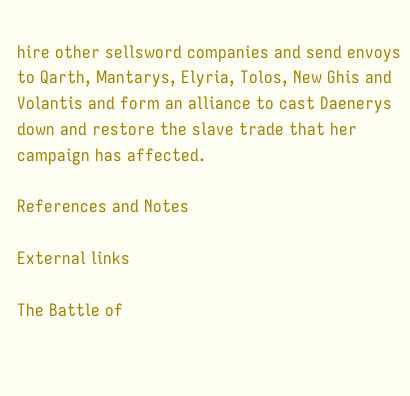hire other sellsword companies and send envoys to Qarth, Mantarys, Elyria, Tolos, New Ghis and Volantis and form an alliance to cast Daenerys down and restore the slave trade that her campaign has affected.

References and Notes

External links

The Battle of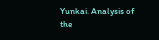Yunkai. Analysis of the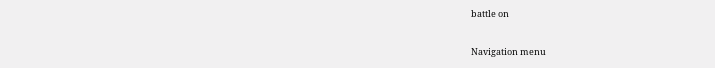battle on

Navigation menu